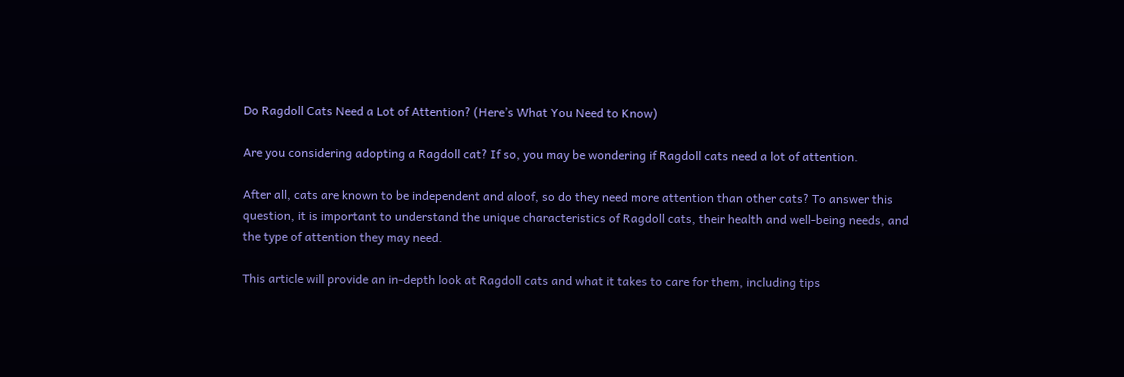Do Ragdoll Cats Need a Lot of Attention? (Here’s What You Need to Know)

Are you considering adopting a Ragdoll cat? If so, you may be wondering if Ragdoll cats need a lot of attention.

After all, cats are known to be independent and aloof, so do they need more attention than other cats? To answer this question, it is important to understand the unique characteristics of Ragdoll cats, their health and well-being needs, and the type of attention they may need.

This article will provide an in-depth look at Ragdoll cats and what it takes to care for them, including tips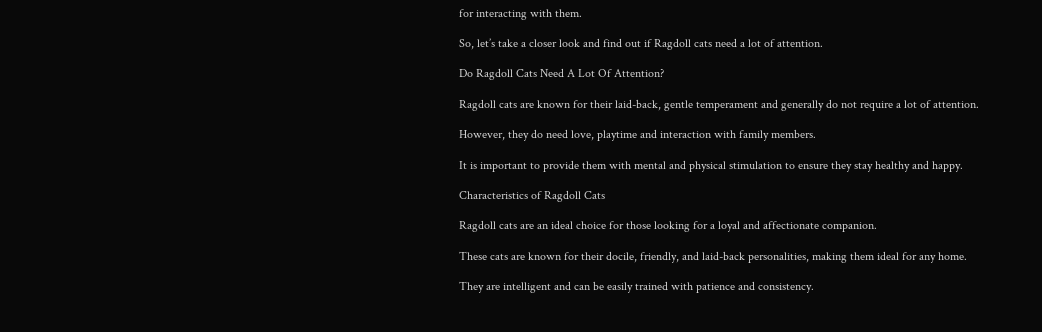for interacting with them.

So, let’s take a closer look and find out if Ragdoll cats need a lot of attention.

Do Ragdoll Cats Need A Lot Of Attention?

Ragdoll cats are known for their laid-back, gentle temperament and generally do not require a lot of attention.

However, they do need love, playtime and interaction with family members.

It is important to provide them with mental and physical stimulation to ensure they stay healthy and happy.

Characteristics of Ragdoll Cats

Ragdoll cats are an ideal choice for those looking for a loyal and affectionate companion.

These cats are known for their docile, friendly, and laid-back personalities, making them ideal for any home.

They are intelligent and can be easily trained with patience and consistency.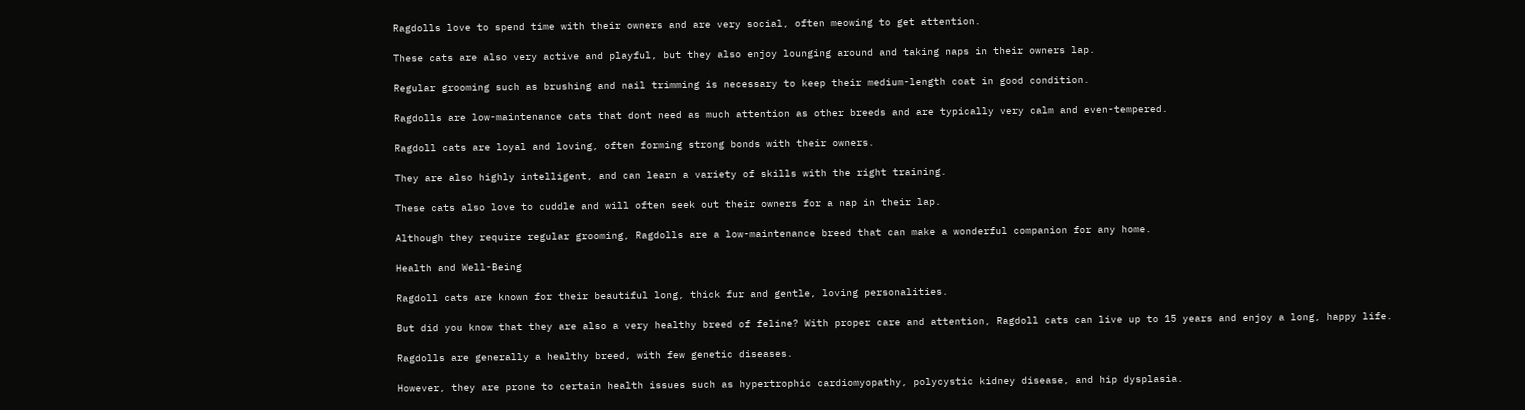Ragdolls love to spend time with their owners and are very social, often meowing to get attention.

These cats are also very active and playful, but they also enjoy lounging around and taking naps in their owners lap.

Regular grooming such as brushing and nail trimming is necessary to keep their medium-length coat in good condition.

Ragdolls are low-maintenance cats that dont need as much attention as other breeds and are typically very calm and even-tempered.

Ragdoll cats are loyal and loving, often forming strong bonds with their owners.

They are also highly intelligent, and can learn a variety of skills with the right training.

These cats also love to cuddle and will often seek out their owners for a nap in their lap.

Although they require regular grooming, Ragdolls are a low-maintenance breed that can make a wonderful companion for any home.

Health and Well-Being

Ragdoll cats are known for their beautiful long, thick fur and gentle, loving personalities.

But did you know that they are also a very healthy breed of feline? With proper care and attention, Ragdoll cats can live up to 15 years and enjoy a long, happy life.

Ragdolls are generally a healthy breed, with few genetic diseases.

However, they are prone to certain health issues such as hypertrophic cardiomyopathy, polycystic kidney disease, and hip dysplasia.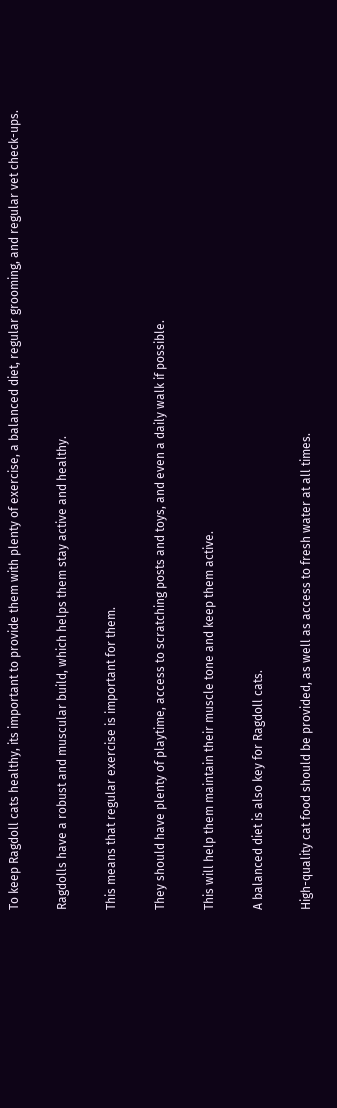To keep Ragdoll cats healthy, its important to provide them with plenty of exercise, a balanced diet, regular grooming, and regular vet check-ups.

Ragdolls have a robust and muscular build, which helps them stay active and healthy.

This means that regular exercise is important for them.

They should have plenty of playtime, access to scratching posts and toys, and even a daily walk if possible.

This will help them maintain their muscle tone and keep them active.

A balanced diet is also key for Ragdoll cats.

High-quality cat food should be provided, as well as access to fresh water at all times.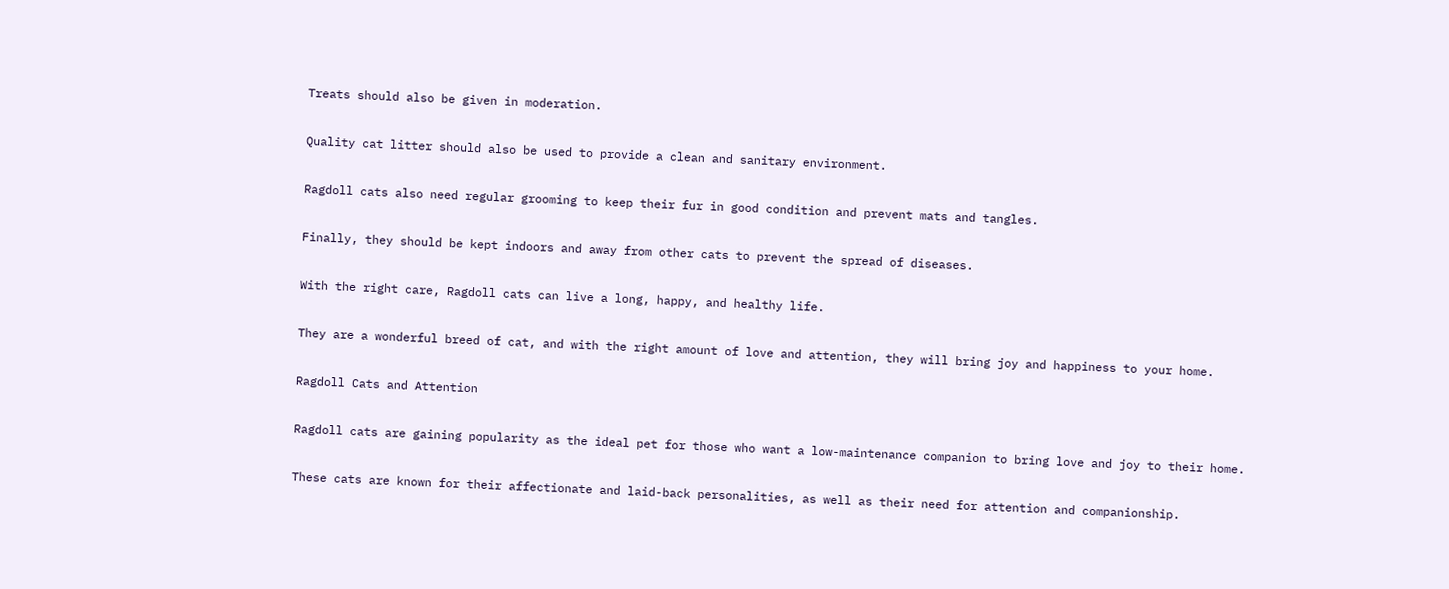Treats should also be given in moderation.

Quality cat litter should also be used to provide a clean and sanitary environment.

Ragdoll cats also need regular grooming to keep their fur in good condition and prevent mats and tangles.

Finally, they should be kept indoors and away from other cats to prevent the spread of diseases.

With the right care, Ragdoll cats can live a long, happy, and healthy life.

They are a wonderful breed of cat, and with the right amount of love and attention, they will bring joy and happiness to your home.

Ragdoll Cats and Attention

Ragdoll cats are gaining popularity as the ideal pet for those who want a low-maintenance companion to bring love and joy to their home.

These cats are known for their affectionate and laid-back personalities, as well as their need for attention and companionship.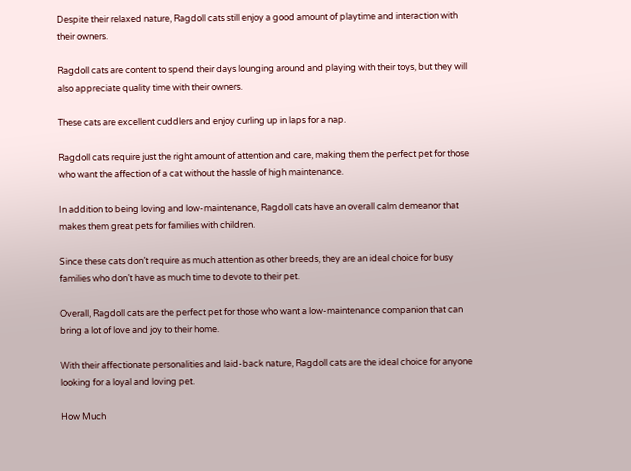Despite their relaxed nature, Ragdoll cats still enjoy a good amount of playtime and interaction with their owners.

Ragdoll cats are content to spend their days lounging around and playing with their toys, but they will also appreciate quality time with their owners.

These cats are excellent cuddlers and enjoy curling up in laps for a nap.

Ragdoll cats require just the right amount of attention and care, making them the perfect pet for those who want the affection of a cat without the hassle of high maintenance.

In addition to being loving and low-maintenance, Ragdoll cats have an overall calm demeanor that makes them great pets for families with children.

Since these cats don’t require as much attention as other breeds, they are an ideal choice for busy families who don’t have as much time to devote to their pet.

Overall, Ragdoll cats are the perfect pet for those who want a low-maintenance companion that can bring a lot of love and joy to their home.

With their affectionate personalities and laid-back nature, Ragdoll cats are the ideal choice for anyone looking for a loyal and loving pet.

How Much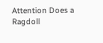Attention Does a Ragdoll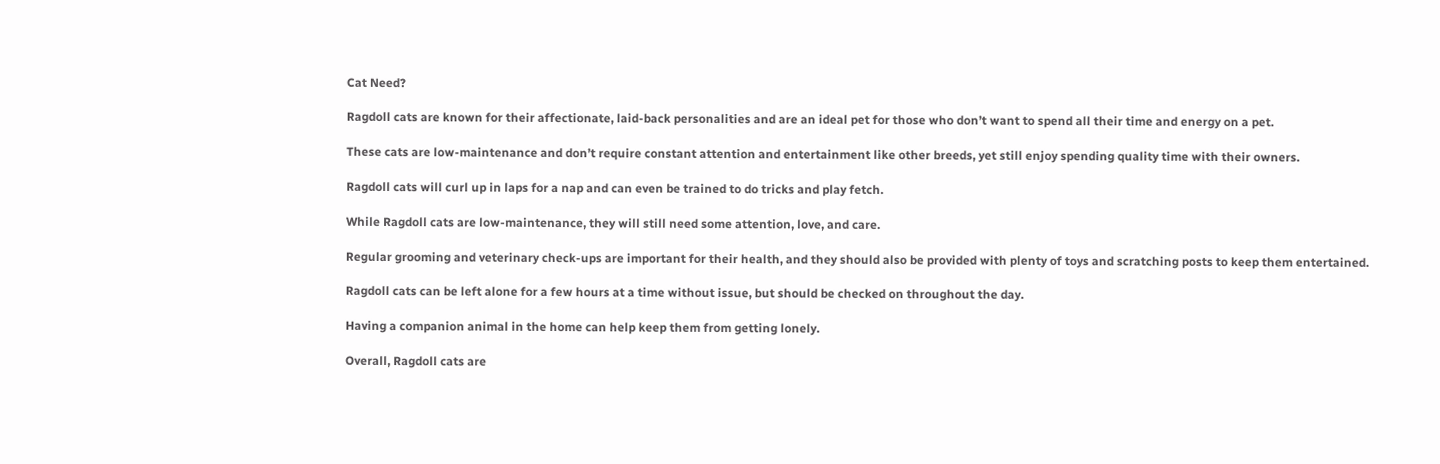Cat Need?

Ragdoll cats are known for their affectionate, laid-back personalities and are an ideal pet for those who don’t want to spend all their time and energy on a pet.

These cats are low-maintenance and don’t require constant attention and entertainment like other breeds, yet still enjoy spending quality time with their owners.

Ragdoll cats will curl up in laps for a nap and can even be trained to do tricks and play fetch.

While Ragdoll cats are low-maintenance, they will still need some attention, love, and care.

Regular grooming and veterinary check-ups are important for their health, and they should also be provided with plenty of toys and scratching posts to keep them entertained.

Ragdoll cats can be left alone for a few hours at a time without issue, but should be checked on throughout the day.

Having a companion animal in the home can help keep them from getting lonely.

Overall, Ragdoll cats are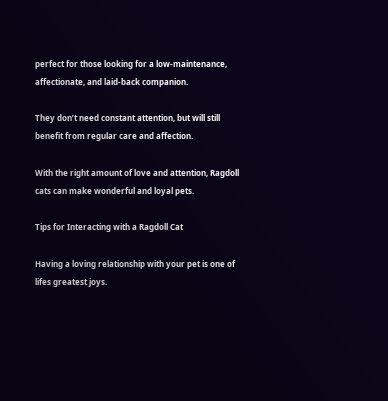perfect for those looking for a low-maintenance, affectionate, and laid-back companion.

They don’t need constant attention, but will still benefit from regular care and affection.

With the right amount of love and attention, Ragdoll cats can make wonderful and loyal pets.

Tips for Interacting with a Ragdoll Cat

Having a loving relationship with your pet is one of lifes greatest joys.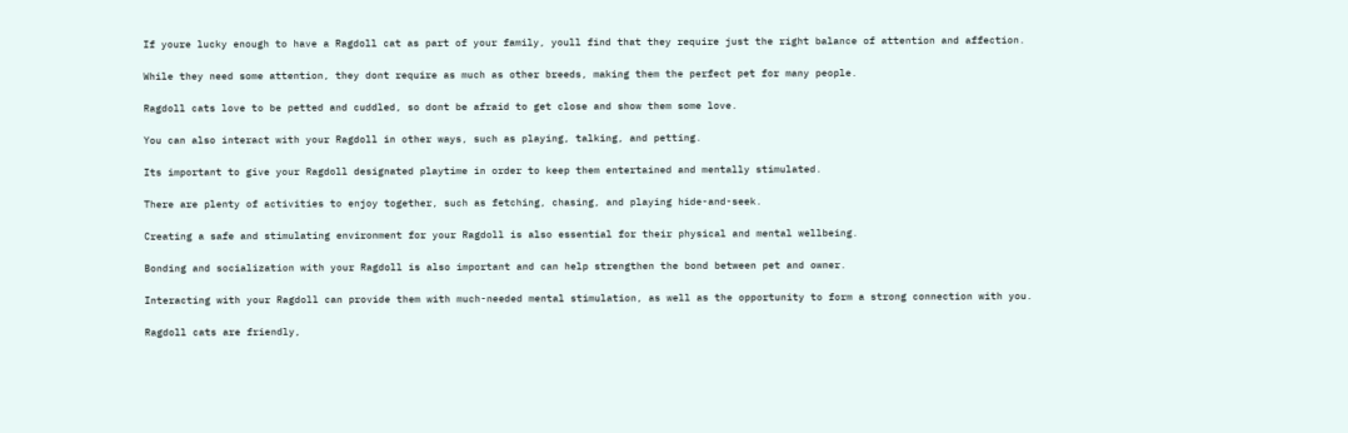If youre lucky enough to have a Ragdoll cat as part of your family, youll find that they require just the right balance of attention and affection.

While they need some attention, they dont require as much as other breeds, making them the perfect pet for many people.

Ragdoll cats love to be petted and cuddled, so dont be afraid to get close and show them some love.

You can also interact with your Ragdoll in other ways, such as playing, talking, and petting.

Its important to give your Ragdoll designated playtime in order to keep them entertained and mentally stimulated.

There are plenty of activities to enjoy together, such as fetching, chasing, and playing hide-and-seek.

Creating a safe and stimulating environment for your Ragdoll is also essential for their physical and mental wellbeing.

Bonding and socialization with your Ragdoll is also important and can help strengthen the bond between pet and owner.

Interacting with your Ragdoll can provide them with much-needed mental stimulation, as well as the opportunity to form a strong connection with you.

Ragdoll cats are friendly,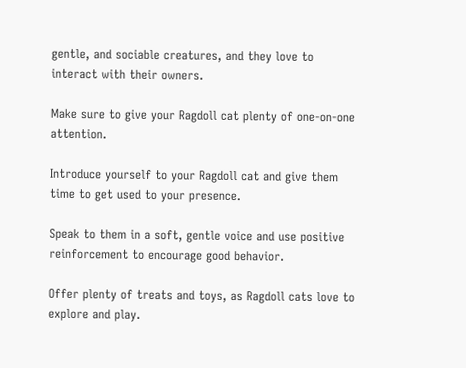gentle, and sociable creatures, and they love to interact with their owners.

Make sure to give your Ragdoll cat plenty of one-on-one attention.

Introduce yourself to your Ragdoll cat and give them time to get used to your presence.

Speak to them in a soft, gentle voice and use positive reinforcement to encourage good behavior.

Offer plenty of treats and toys, as Ragdoll cats love to explore and play.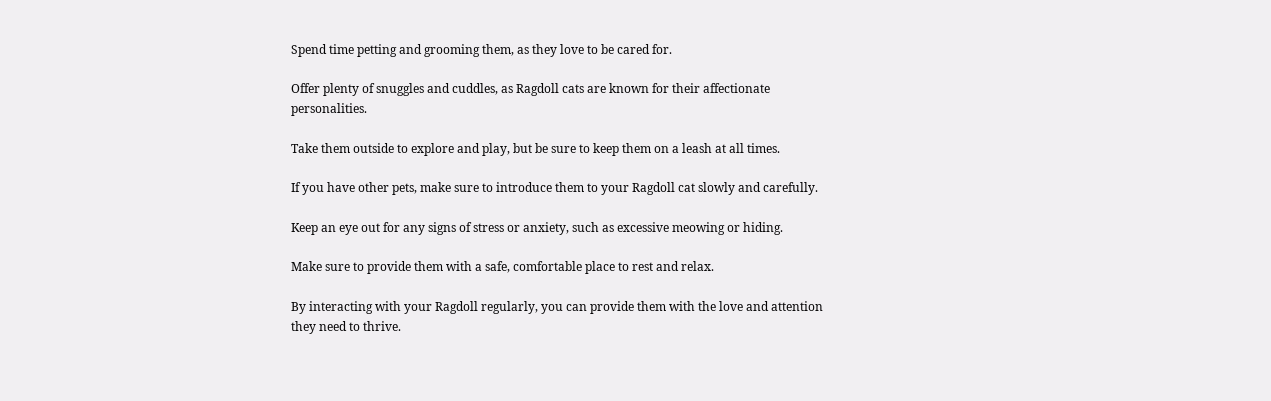Spend time petting and grooming them, as they love to be cared for.

Offer plenty of snuggles and cuddles, as Ragdoll cats are known for their affectionate personalities.

Take them outside to explore and play, but be sure to keep them on a leash at all times.

If you have other pets, make sure to introduce them to your Ragdoll cat slowly and carefully.

Keep an eye out for any signs of stress or anxiety, such as excessive meowing or hiding.

Make sure to provide them with a safe, comfortable place to rest and relax.

By interacting with your Ragdoll regularly, you can provide them with the love and attention they need to thrive.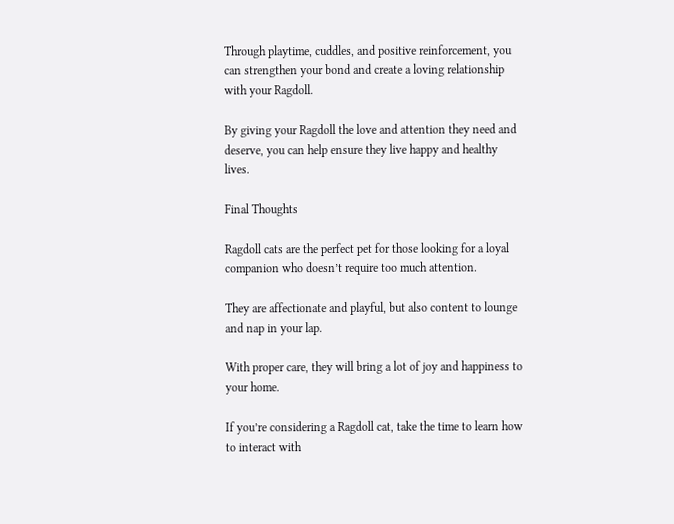Through playtime, cuddles, and positive reinforcement, you can strengthen your bond and create a loving relationship with your Ragdoll.

By giving your Ragdoll the love and attention they need and deserve, you can help ensure they live happy and healthy lives.

Final Thoughts

Ragdoll cats are the perfect pet for those looking for a loyal companion who doesn’t require too much attention.

They are affectionate and playful, but also content to lounge and nap in your lap.

With proper care, they will bring a lot of joy and happiness to your home.

If you’re considering a Ragdoll cat, take the time to learn how to interact with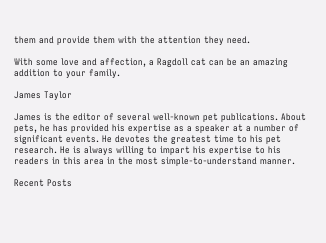them and provide them with the attention they need.

With some love and affection, a Ragdoll cat can be an amazing addition to your family.

James Taylor

James is the editor of several well-known pet publications. About pets, he has provided his expertise as a speaker at a number of significant events. He devotes the greatest time to his pet research. He is always willing to impart his expertise to his readers in this area in the most simple-to-understand manner.

Recent Posts